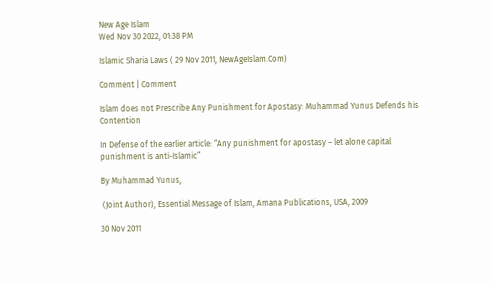New Age Islam
Wed Nov 30 2022, 01:38 PM

Islamic Sharia Laws ( 29 Nov 2011, NewAgeIslam.Com)

Comment | Comment

Islam does not Prescribe Any Punishment for Apostasy: Muhammad Yunus Defends his Contention

In Defense of the earlier article: “Any punishment for apostasy – let alone capital punishment is anti-Islamic”

By Muhammad Yunus,

 (Joint Author), Essential Message of Islam, Amana Publications, USA, 2009

30 Nov 2011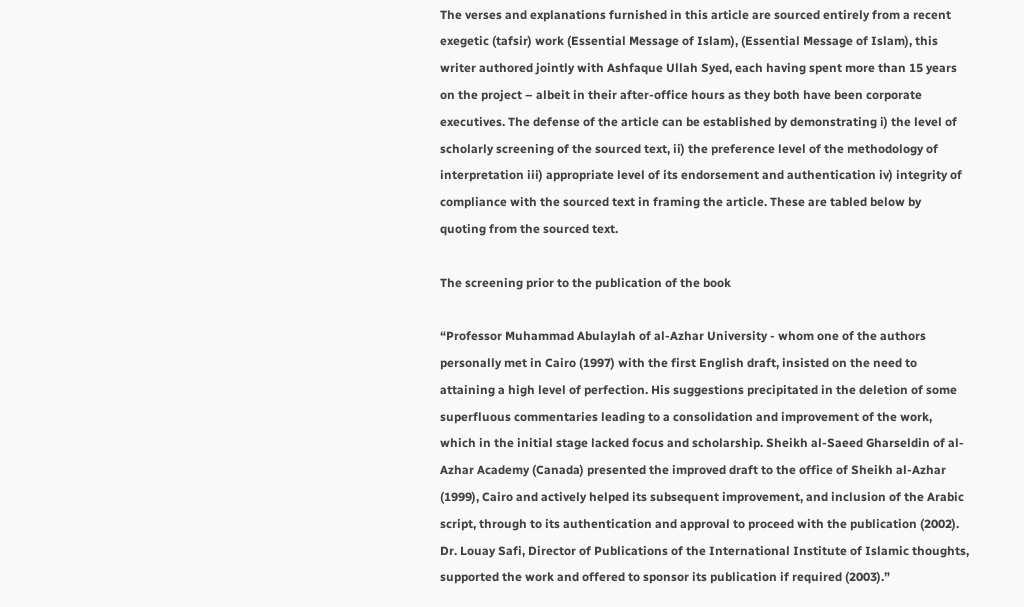The verses and explanations furnished in this article are sourced entirely from a recent exegetic (tafsir) work (Essential Message of Islam), (Essential Message of Islam), this writer authored jointly with Ashfaque Ullah Syed, each having spent more than 15 years on the project – albeit in their after-office hours as they both have been corporate executives. The defense of the article can be established by demonstrating i) the level of scholarly screening of the sourced text, ii) the preference level of the methodology of interpretation iii) appropriate level of its endorsement and authentication iv) integrity of compliance with the sourced text in framing the article. These are tabled below by quoting from the sourced text.

The screening prior to the publication of the book

“Professor Muhammad Abulaylah of al-Azhar University - whom one of the authors personally met in Cairo (1997) with the first English draft, insisted on the need to attaining a high level of perfection. His suggestions precipitated in the deletion of some superfluous commentaries leading to a consolidation and improvement of the work, which in the initial stage lacked focus and scholarship. Sheikh al-Saeed Gharseldin of al-Azhar Academy (Canada) presented the improved draft to the office of Sheikh al-Azhar (1999), Cairo and actively helped its subsequent improvement, and inclusion of the Arabic script, through to its authentication and approval to proceed with the publication (2002). Dr. Louay Safi, Director of Publications of the International Institute of Islamic thoughts, supported the work and offered to sponsor its publication if required (2003).”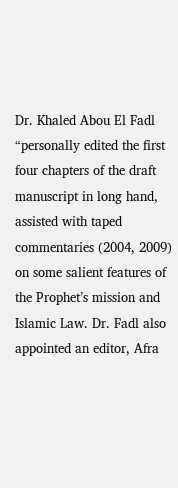Dr. Khaled Abou El Fadl “personally edited the first four chapters of the draft manuscript in long hand, assisted with taped commentaries (2004, 2009) on some salient features of the Prophet’s mission and Islamic Law. Dr. Fadl also appointed an editor, Afra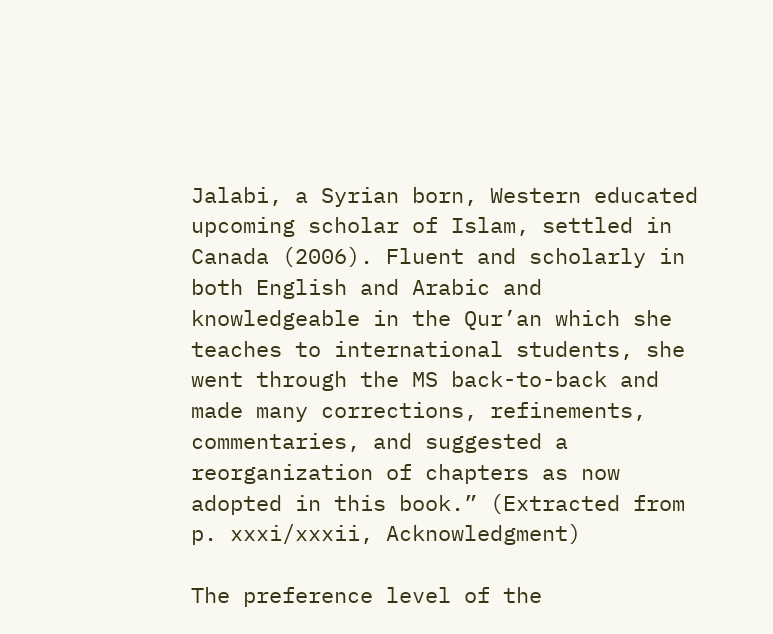Jalabi, a Syrian born, Western educated upcoming scholar of Islam, settled in Canada (2006). Fluent and scholarly in both English and Arabic and knowledgeable in the Qur’an which she teaches to international students, she went through the MS back-to-back and made many corrections, refinements, commentaries, and suggested a reorganization of chapters as now adopted in this book.” (Extracted from p. xxxi/xxxii, Acknowledgment)

The preference level of the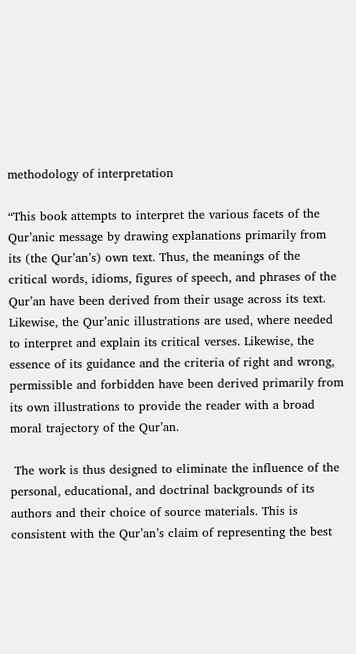methodology of interpretation

“This book attempts to interpret the various facets of the Qur’anic message by drawing explanations primarily from its (the Qur’an’s) own text. Thus, the meanings of the critical words, idioms, figures of speech, and phrases of the Qur’an have been derived from their usage across its text. Likewise, the Qur’anic illustrations are used, where needed to interpret and explain its critical verses. Likewise, the essence of its guidance and the criteria of right and wrong, permissible and forbidden have been derived primarily from its own illustrations to provide the reader with a broad moral trajectory of the Qur’an.

 The work is thus designed to eliminate the influence of the personal, educational, and doctrinal backgrounds of its authors and their choice of source materials. This is consistent with the Qur’an’s claim of representing the best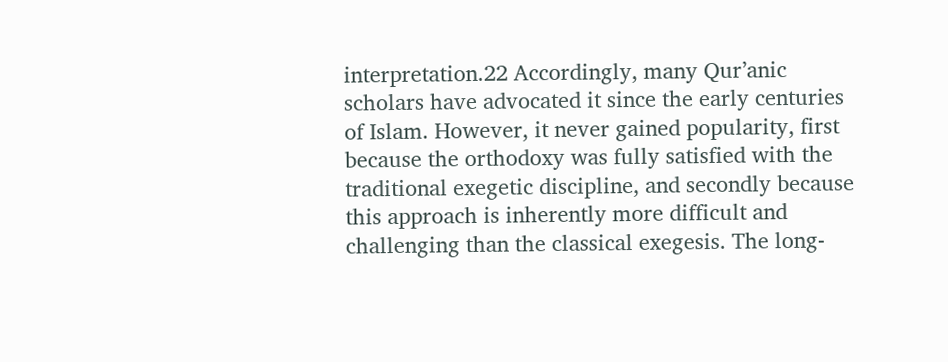interpretation.22 Accordingly, many Qur’anic scholars have advocated it since the early centuries of Islam. However, it never gained popularity, first because the orthodoxy was fully satisfied with the traditional exegetic discipline, and secondly because this approach is inherently more difficult and challenging than the classical exegesis. The long-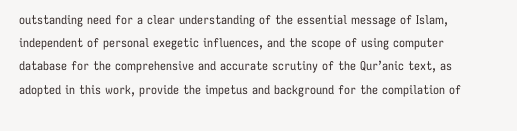outstanding need for a clear understanding of the essential message of Islam, independent of personal exegetic influences, and the scope of using computer database for the comprehensive and accurate scrutiny of the Qur’anic text, as adopted in this work, provide the impetus and background for the compilation of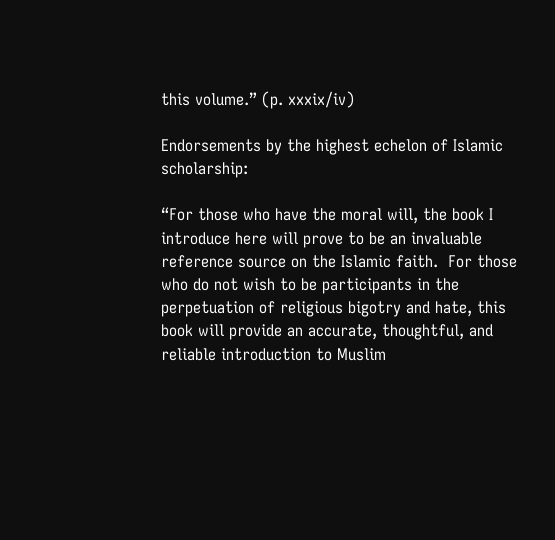this volume.” (p. xxxix/iv)

Endorsements by the highest echelon of Islamic scholarship:

“For those who have the moral will, the book I introduce here will prove to be an invaluable reference source on the Islamic faith.  For those who do not wish to be participants in the perpetuation of religious bigotry and hate, this book will provide an accurate, thoughtful, and reliable introduction to Muslim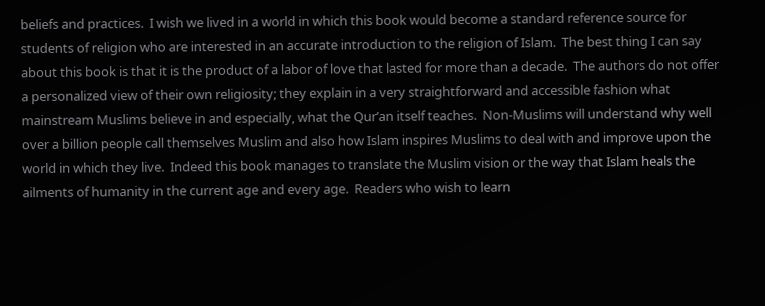beliefs and practices.  I wish we lived in a world in which this book would become a standard reference source for students of religion who are interested in an accurate introduction to the religion of Islam.  The best thing I can say about this book is that it is the product of a labor of love that lasted for more than a decade.  The authors do not offer a personalized view of their own religiosity; they explain in a very straightforward and accessible fashion what mainstream Muslims believe in and especially, what the Qur’an itself teaches.  Non-Muslims will understand why well over a billion people call themselves Muslim and also how Islam inspires Muslims to deal with and improve upon the world in which they live.  Indeed this book manages to translate the Muslim vision or the way that Islam heals the ailments of humanity in the current age and every age.  Readers who wish to learn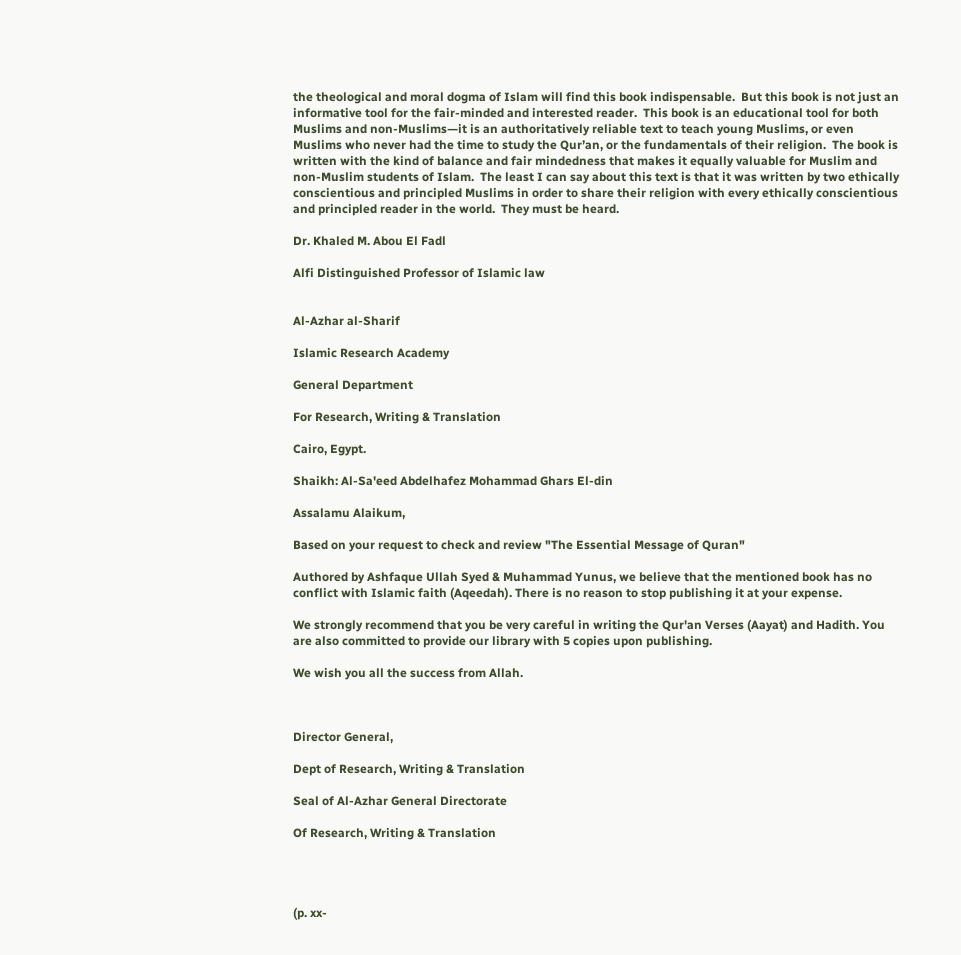the theological and moral dogma of Islam will find this book indispensable.  But this book is not just an informative tool for the fair-minded and interested reader.  This book is an educational tool for both Muslims and non-Muslims—it is an authoritatively reliable text to teach young Muslims, or even Muslims who never had the time to study the Qur’an, or the fundamentals of their religion.  The book is written with the kind of balance and fair mindedness that makes it equally valuable for Muslim and non-Muslim students of Islam.  The least I can say about this text is that it was written by two ethically conscientious and principled Muslims in order to share their religion with every ethically conscientious and principled reader in the world.  They must be heard.

Dr. Khaled M. Abou El Fadl

Alfi Distinguished Professor of Islamic law


Al-Azhar al-Sharif

Islamic Research Academy

General Department

For Research, Writing & Translation

Cairo, Egypt.

Shaikh: Al-Sa'eed Abdelhafez Mohammad Ghars El-din

Assalamu Alaikum,

Based on your request to check and review "The Essential Message of Quran"

Authored by Ashfaque Ullah Syed & Muhammad Yunus, we believe that the mentioned book has no conflict with Islamic faith (Aqeedah). There is no reason to stop publishing it at your expense.

We strongly recommend that you be very careful in writing the Qur'an Verses (Aayat) and Hadith. You are also committed to provide our library with 5 copies upon publishing.

We wish you all the success from Allah.



Director General,

Dept of Research, Writing & Translation

Seal of Al-Azhar General Directorate

Of Research, Writing & Translation




(p. xx-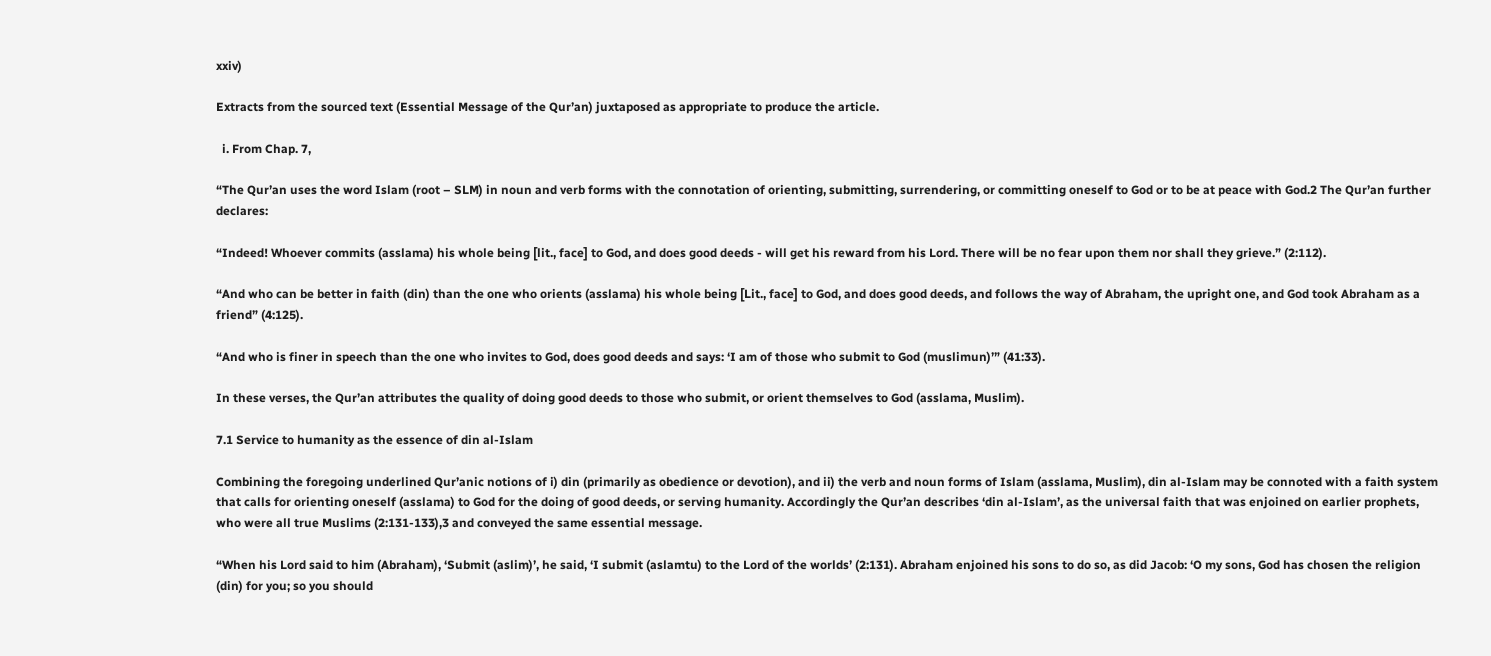xxiv)

Extracts from the sourced text (Essential Message of the Qur’an) juxtaposed as appropriate to produce the article.

  i. From Chap. 7,

“The Qur’an uses the word Islam (root – SLM) in noun and verb forms with the connotation of orienting, submitting, surrendering, or committing oneself to God or to be at peace with God.2 The Qur’an further declares:

“Indeed! Whoever commits (asslama) his whole being [lit., face] to God, and does good deeds - will get his reward from his Lord. There will be no fear upon them nor shall they grieve.” (2:112).

“And who can be better in faith (din) than the one who orients (asslama) his whole being [Lit., face] to God, and does good deeds, and follows the way of Abraham, the upright one, and God took Abraham as a friend” (4:125).

“And who is finer in speech than the one who invites to God, does good deeds and says: ‘I am of those who submit to God (muslimun)’” (41:33).

In these verses, the Qur’an attributes the quality of doing good deeds to those who submit, or orient themselves to God (asslama, Muslim).

7.1 Service to humanity as the essence of din al-Islam

Combining the foregoing underlined Qur’anic notions of i) din (primarily as obedience or devotion), and ii) the verb and noun forms of Islam (asslama, Muslim), din al-Islam may be connoted with a faith system that calls for orienting oneself (asslama) to God for the doing of good deeds, or serving humanity. Accordingly the Qur’an describes ‘din al-Islam’, as the universal faith that was enjoined on earlier prophets, who were all true Muslims (2:131-133),3 and conveyed the same essential message.

“When his Lord said to him (Abraham), ‘Submit (aslim)’, he said, ‘I submit (aslamtu) to the Lord of the worlds’ (2:131). Abraham enjoined his sons to do so, as did Jacob: ‘O my sons, God has chosen the religion (din) for you; so you should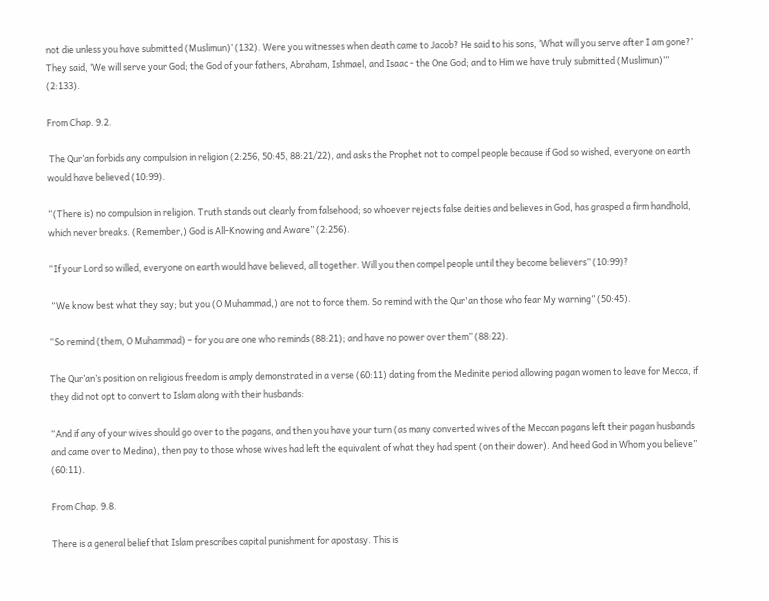not die unless you have submitted (Muslimun)’ (132). Were you witnesses when death came to Jacob? He said to his sons, ‘What will you serve after I am gone?’ They said, ‘We will serve your God; the God of your fathers, Abraham, Ishmael, and Isaac - the One God; and to Him we have truly submitted (Muslimun)’” (2:133).

From Chap. 9.2.

 The Qur’an forbids any compulsion in religion (2:256, 50:45, 88:21/22), and asks the Prophet not to compel people because if God so wished, everyone on earth would have believed (10:99).

“(There is) no compulsion in religion. Truth stands out clearly from falsehood; so whoever rejects false deities and believes in God, has grasped a firm handhold, which never breaks. (Remember,) God is All-Knowing and Aware” (2:256).

“If your Lord so willed, everyone on earth would have believed, all together. Will you then compel people until they become believers” (10:99)?

 “We know best what they say; but you (O Muhammad,) are not to force them. So remind with the Qur'an those who fear My warning” (50:45).

“So remind (them, O Muhammad) – for you are one who reminds (88:21); and have no power over them” (88:22).

The Qur’an’s position on religious freedom is amply demonstrated in a verse (60:11) dating from the Medinite period allowing pagan women to leave for Mecca, if they did not opt to convert to Islam along with their husbands:

“And if any of your wives should go over to the pagans, and then you have your turn (as many converted wives of the Meccan pagans left their pagan husbands and came over to Medina), then pay to those whose wives had left the equivalent of what they had spent (on their dower). And heed God in Whom you believe” (60:11).

From Chap. 9.8.

There is a general belief that Islam prescribes capital punishment for apostasy. This is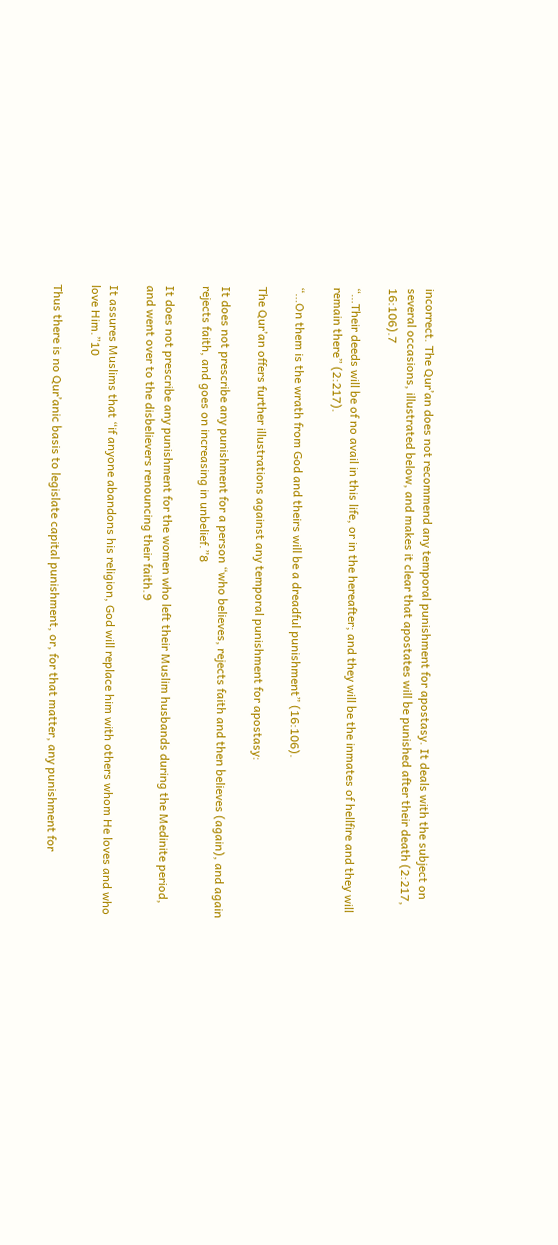incorrect. The Qur’an does not recommend any temporal punishment for apostasy. It deals with the subject on several occasions, illustrated below, and makes it clear that apostates will be punished after their death (2:217, 16:106).7

“…Their deeds will be of no avail in this life, or in the hereafter; and they will be the inmates of hellfire and they will remain there” (2:217).

“…On them is the wrath from God and theirs will be a dreadful punishment” (16:106).

The Qur’an offers further illustrations against any temporal punishment for apostasy:

It does not prescribe any punishment for a person “who believes, rejects faith and then believes (again), and again rejects faith, and goes on increasing in unbelief.”8

It does not prescribe any punishment for the women who left their Muslim husbands during the Medinite period, and went over to the disbelievers renouncing their faith.9

It assures Muslims that “if anyone abandons his religion, God will replace him with others whom He loves and who love Him.”10

Thus there is no Qur’anic basis to legislate capital punishment, or, for that matter, any punishment for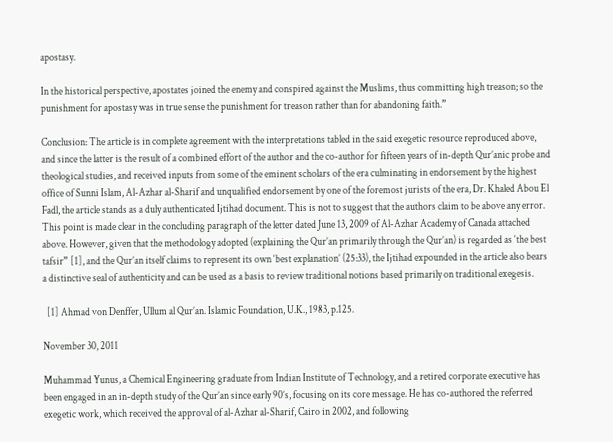apostasy.

In the historical perspective, apostates joined the enemy and conspired against the Muslims, thus committing high treason; so the punishment for apostasy was in true sense the punishment for treason rather than for abandoning faith.”

Conclusion: The article is in complete agreement with the interpretations tabled in the said exegetic resource reproduced above, and since the latter is the result of a combined effort of the author and the co-author for fifteen years of in-depth Qur’anic probe and theological studies, and received inputs from some of the eminent scholars of the era culminating in endorsement by the highest office of Sunni Islam, Al-Azhar al-Sharif and unqualified endorsement by one of the foremost jurists of the era, Dr. Khaled Abou El Fadl, the article stands as a duly authenticated Ijtihad document. This is not to suggest that the authors claim to be above any error. This point is made clear in the concluding paragraph of the letter dated June 13, 2009 of Al-Azhar Academy of Canada attached above. However, given that the methodology adopted (explaining the Qur’an primarily through the Qur’an) is regarded as ‘the best tafsir” [1], and the Qur’an itself claims to represent its own ‘best explanation’ (25:33), the Ijtihad expounded in the article also bears a distinctive seal of authenticity and can be used as a basis to review traditional notions based primarily on traditional exegesis.

  [1] Ahmad von Denffer, Ullum al Qur’an. Islamic Foundation, U.K., 1983, p.125.

November 30, 2011

Muhammad Yunus, a Chemical Engineering graduate from Indian Institute of Technology, and a retired corporate executive has been engaged in an in-depth study of the Qur’an since early 90’s, focusing on its core message. He has co-authored the referred exegetic work, which received the approval of al-Azhar al-Sharif, Cairo in 2002, and following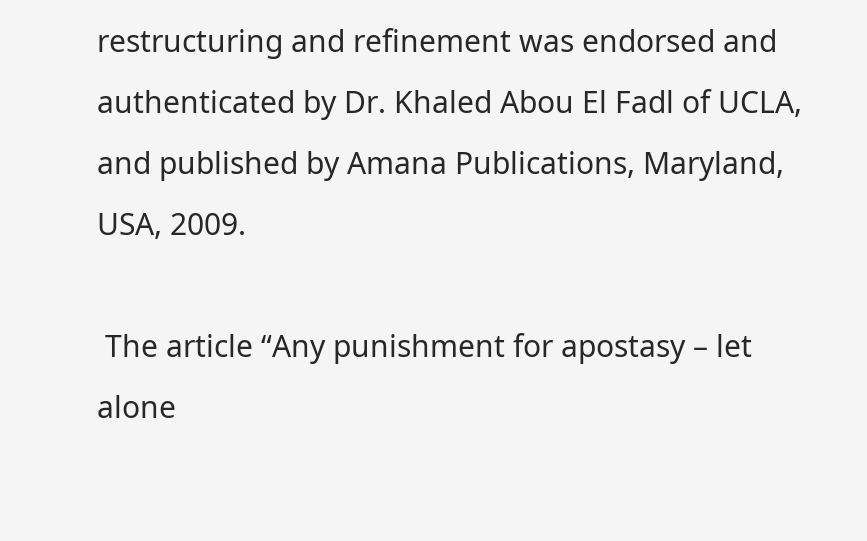restructuring and refinement was endorsed and authenticated by Dr. Khaled Abou El Fadl of UCLA, and published by Amana Publications, Maryland, USA, 2009.

 The article “Any punishment for apostasy – let alone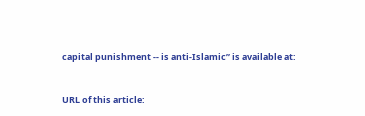capital punishment -- is anti-Islamic” is available at:


URL of this article: